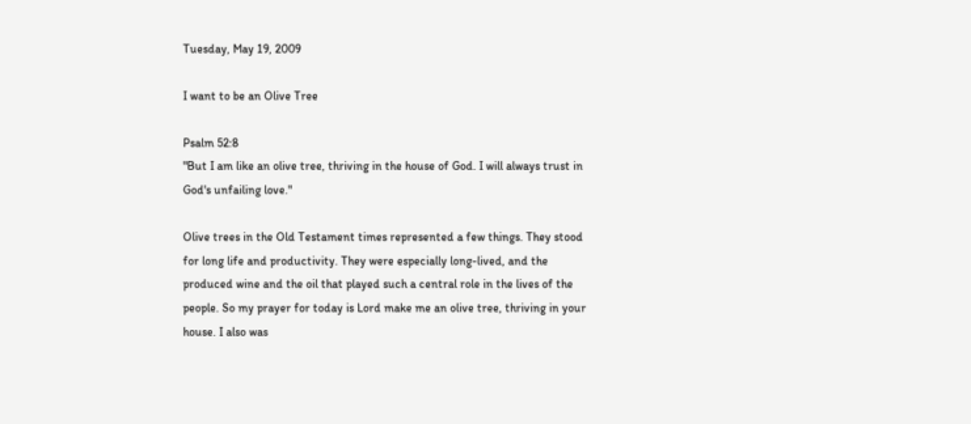Tuesday, May 19, 2009

I want to be an Olive Tree

Psalm 52:8
"But I am like an olive tree, thriving in the house of God. I will always trust in God's unfailing love."

Olive trees in the Old Testament times represented a few things. They stood for long life and productivity. They were especially long-lived, and the produced wine and the oil that played such a central role in the lives of the people. So my prayer for today is Lord make me an olive tree, thriving in your house. I also was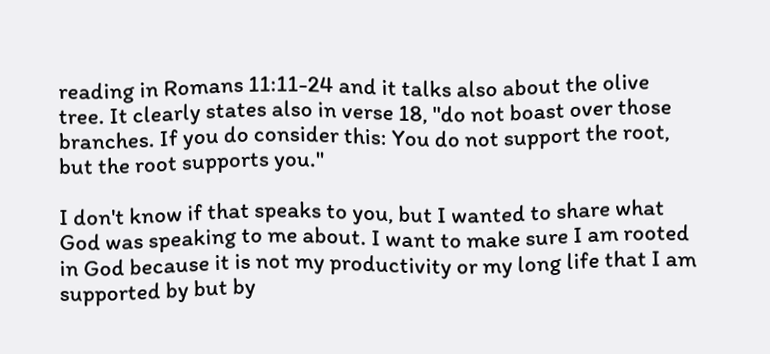reading in Romans 11:11-24 and it talks also about the olive tree. It clearly states also in verse 18, "do not boast over those branches. If you do consider this: You do not support the root, but the root supports you."

I don't know if that speaks to you, but I wanted to share what God was speaking to me about. I want to make sure I am rooted in God because it is not my productivity or my long life that I am supported by but by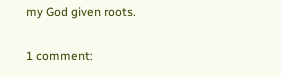my God given roots.

1 comment: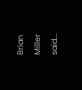Brian Miller said...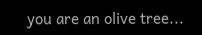you are an olive tree...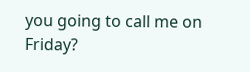you going to call me on Friday?